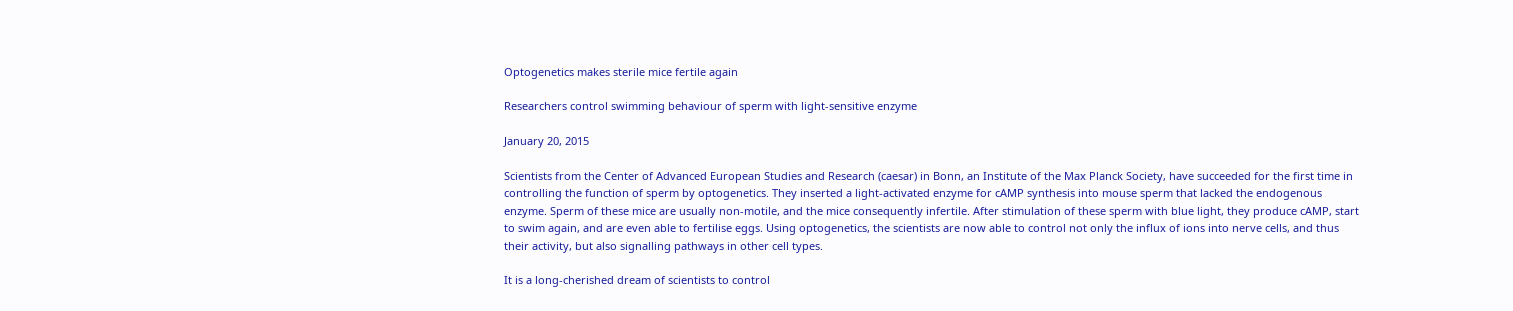Optogenetics makes sterile mice fertile again

Researchers control swimming behaviour of sperm with light-sensitive enzyme

January 20, 2015

Scientists from the Center of Advanced European Studies and Research (caesar) in Bonn, an Institute of the Max Planck Society, have succeeded for the first time in controlling the function of sperm by optogenetics. They inserted a light-activated enzyme for cAMP synthesis into mouse sperm that lacked the endogenous enzyme. Sperm of these mice are usually non-motile, and the mice consequently infertile. After stimulation of these sperm with blue light, they produce cAMP, start to swim again, and are even able to fertilise eggs. Using optogenetics, the scientists are now able to control not only the influx of ions into nerve cells, and thus their activity, but also signalling pathways in other cell types.

It is a long-cherished dream of scientists to control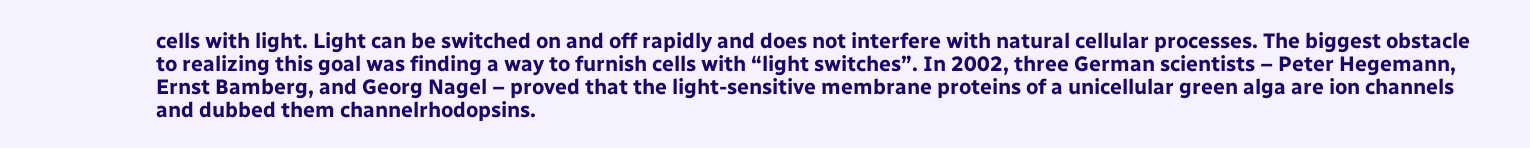cells with light. Light can be switched on and off rapidly and does not interfere with natural cellular processes. The biggest obstacle to realizing this goal was finding a way to furnish cells with “light switches”. In 2002, three German scientists – Peter Hegemann, Ernst Bamberg, and Georg Nagel – proved that the light-sensitive membrane proteins of a unicellular green alga are ion channels and dubbed them channelrhodopsins.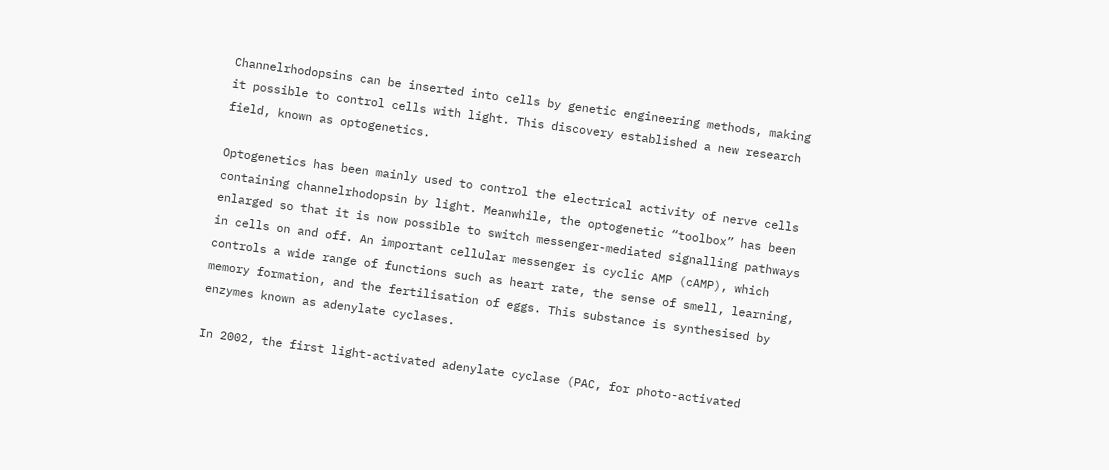Channelrhodopsins can be inserted into cells by genetic engineering methods, making it possible to control cells with light. This discovery established a new research field, known as optogenetics.

Optogenetics has been mainly used to control the electrical activity of nerve cells containing channelrhodopsin by light. Meanwhile, the optogenetic “toolbox” has been enlarged so that it is now possible to switch messenger-mediated signalling pathways in cells on and off. An important cellular messenger is cyclic AMP (cAMP), which controls a wide range of functions such as heart rate, the sense of smell, learning, memory formation, and the fertilisation of eggs. This substance is synthesised by enzymes known as adenylate cyclases.

In 2002, the first light-activated adenylate cyclase (PAC, for photo-activated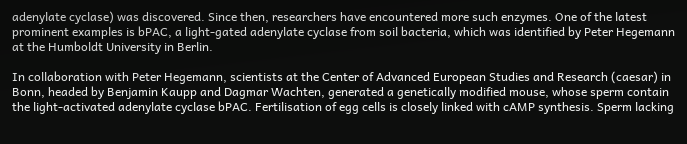adenylate cyclase) was discovered. Since then, researchers have encountered more such enzymes. One of the latest prominent examples is bPAC, a light-gated adenylate cyclase from soil bacteria, which was identified by Peter Hegemann at the Humboldt University in Berlin.

In collaboration with Peter Hegemann, scientists at the Center of Advanced European Studies and Research (caesar) in Bonn, headed by Benjamin Kaupp and Dagmar Wachten, generated a genetically modified mouse, whose sperm contain the light-activated adenylate cyclase bPAC. Fertilisation of egg cells is closely linked with cAMP synthesis. Sperm lacking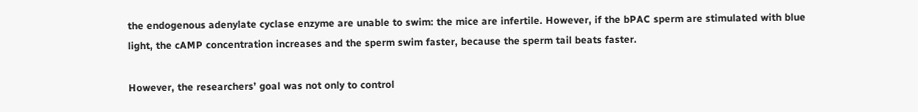the endogenous adenylate cyclase enzyme are unable to swim: the mice are infertile. However, if the bPAC sperm are stimulated with blue light, the cAMP concentration increases and the sperm swim faster, because the sperm tail beats faster.

However, the researchers’ goal was not only to control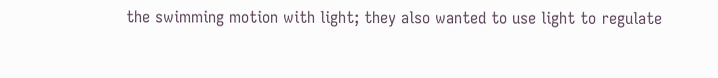the swimming motion with light; they also wanted to use light to regulate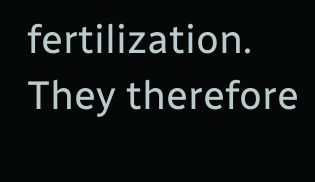fertilization. They therefore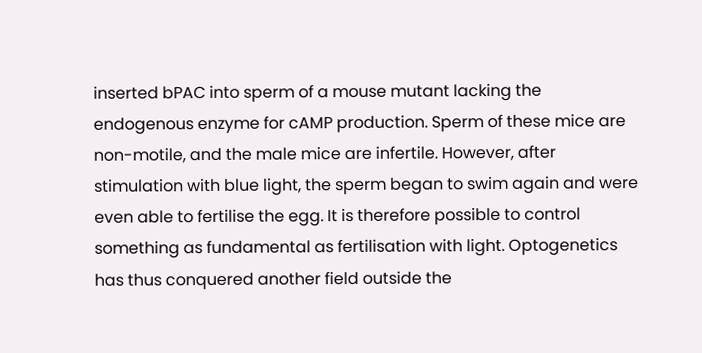inserted bPAC into sperm of a mouse mutant lacking the endogenous enzyme for cAMP production. Sperm of these mice are non-motile, and the male mice are infertile. However, after stimulation with blue light, the sperm began to swim again and were even able to fertilise the egg. It is therefore possible to control something as fundamental as fertilisation with light. Optogenetics has thus conquered another field outside the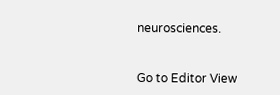neurosciences.


Go to Editor View